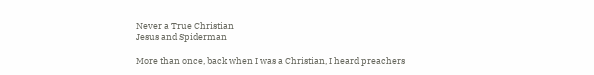Never a True Christian
Jesus and Spiderman

More than once, back when I was a Christian, I heard preachers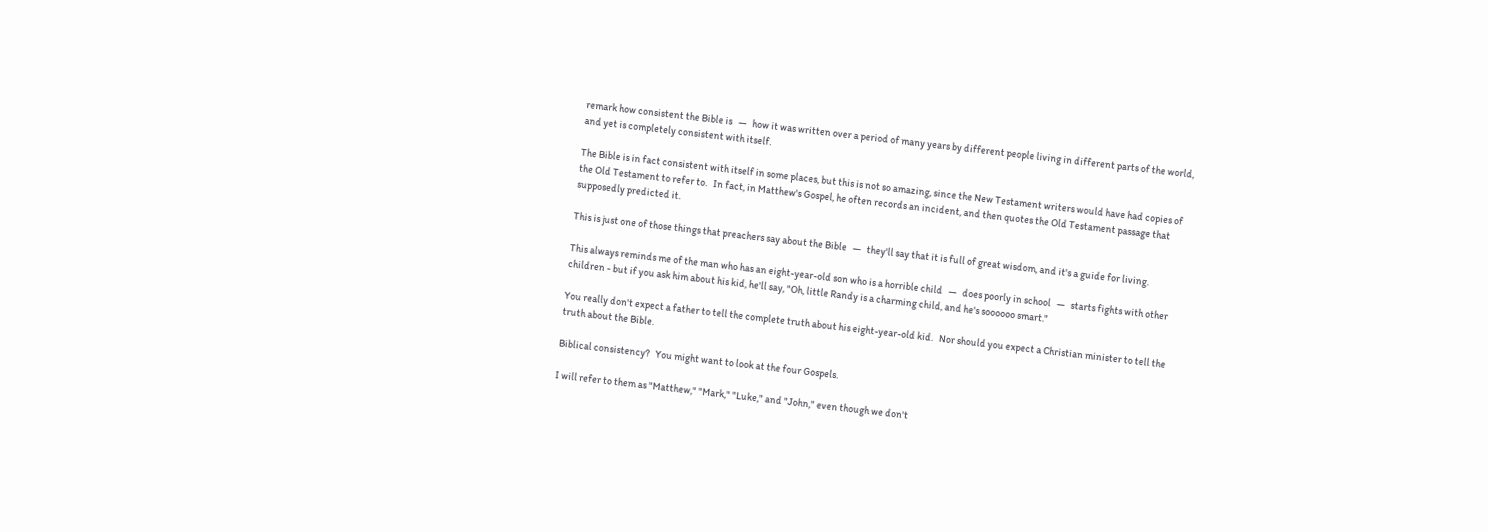remark how consistent the Bible is   —   how it was written over a period of many years by different people living in different parts of the world, and yet is completely consistent with itself.

The Bible is in fact consistent with itself in some places, but this is not so amazing, since the New Testament writers would have had copies of the Old Testament to refer to.   In fact, in Matthew's Gospel, he often records an incident, and then quotes the Old Testament passage that supposedly predicted it.

This is just one of those things that preachers say about the Bible   —   they'll say that it is full of great wisdom, and it's a guide for living.

This always reminds me of the man who has an eight-year-old son who is a horrible child   —   does poorly in school   —   starts fights with other children - but if you ask him about his kid, he'll say, "Oh, little Randy is a charming child, and he's soooooo smart."

You really don't expect a father to tell the complete truth about his eight-year-old kid.   Nor should you expect a Christian minister to tell the truth about the Bible.

Biblical consistency?   You might want to look at the four Gospels.

I will refer to them as "Matthew," "Mark," "Luke," and "John," even though we don't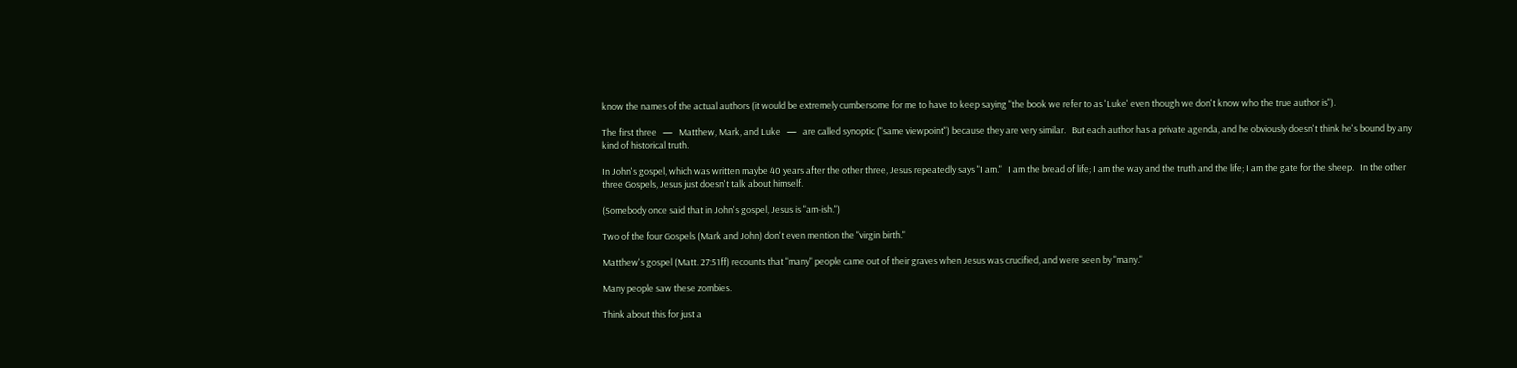know the names of the actual authors (it would be extremely cumbersome for me to have to keep saying "the book we refer to as 'Luke' even though we don't know who the true author is").

The first three   —   Matthew, Mark, and Luke   —   are called synoptic ("same viewpoint") because they are very similar.   But each author has a private agenda, and he obviously doesn't think he's bound by any kind of historical truth.

In John's gospel, which was written maybe 40 years after the other three, Jesus repeatedly says "I am."   I am the bread of life; I am the way and the truth and the life; I am the gate for the sheep.   In the other three Gospels, Jesus just doesn't talk about himself.

(Somebody once said that in John's gospel, Jesus is "am-ish.")

Two of the four Gospels (Mark and John) don't even mention the "virgin birth."

Matthew's gospel (Matt. 27:51ff) recounts that "many" people came out of their graves when Jesus was crucified, and were seen by "many."

Many people saw these zombies.

Think about this for just a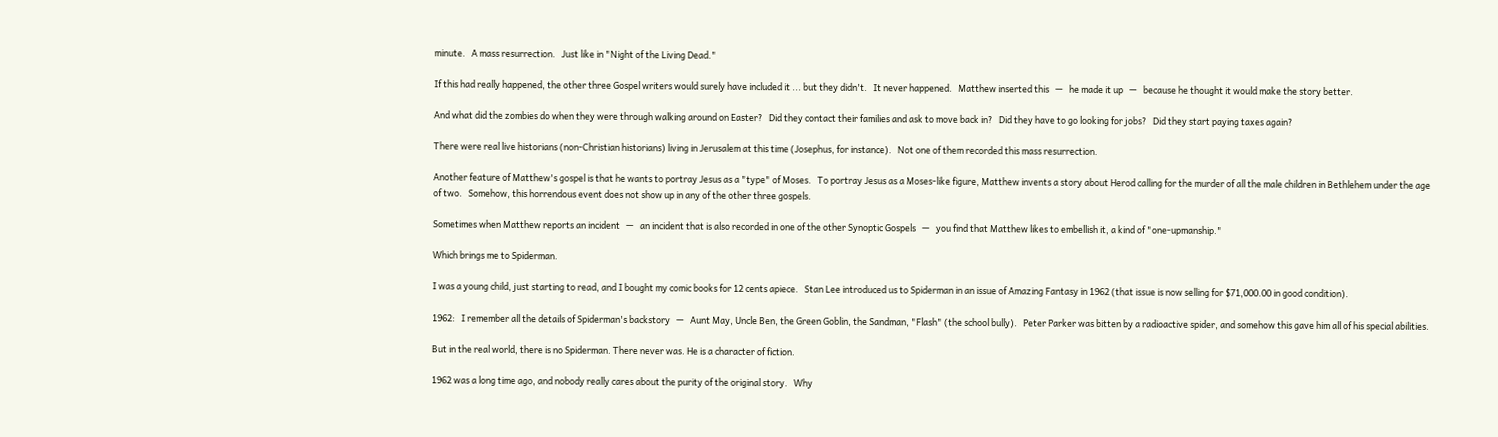minute.   A mass resurrection.   Just like in "Night of the Living Dead."

If this had really happened, the other three Gospel writers would surely have included it ... but they didn't.   It never happened.   Matthew inserted this   —   he made it up   —   because he thought it would make the story better.

And what did the zombies do when they were through walking around on Easter?   Did they contact their families and ask to move back in?   Did they have to go looking for jobs?   Did they start paying taxes again?

There were real live historians (non-Christian historians) living in Jerusalem at this time (Josephus, for instance).   Not one of them recorded this mass resurrection.

Another feature of Matthew's gospel is that he wants to portray Jesus as a "type" of Moses.   To portray Jesus as a Moses-like figure, Matthew invents a story about Herod calling for the murder of all the male children in Bethlehem under the age of two.   Somehow, this horrendous event does not show up in any of the other three gospels.

Sometimes when Matthew reports an incident   —   an incident that is also recorded in one of the other Synoptic Gospels   —   you find that Matthew likes to embellish it, a kind of "one-upmanship."

Which brings me to Spiderman.

I was a young child, just starting to read, and I bought my comic books for 12 cents apiece.   Stan Lee introduced us to Spiderman in an issue of Amazing Fantasy in 1962 (that issue is now selling for $71,000.00 in good condition).

1962:   I remember all the details of Spiderman's backstory   —   Aunt May, Uncle Ben, the Green Goblin, the Sandman, "Flash" (the school bully).   Peter Parker was bitten by a radioactive spider, and somehow this gave him all of his special abilities.

But in the real world, there is no Spiderman. There never was. He is a character of fiction.

1962 was a long time ago, and nobody really cares about the purity of the original story.   Why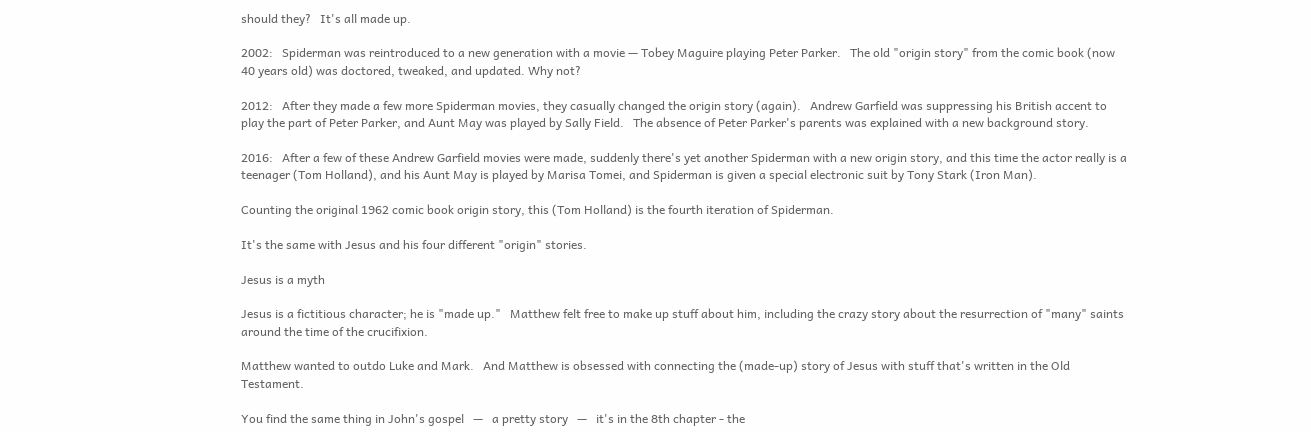should they?   It's all made up.

2002:   Spiderman was reintroduced to a new generation with a movie — Tobey Maguire playing Peter Parker.   The old "origin story" from the comic book (now 40 years old) was doctored, tweaked, and updated. Why not?

2012:   After they made a few more Spiderman movies, they casually changed the origin story (again).   Andrew Garfield was suppressing his British accent to play the part of Peter Parker, and Aunt May was played by Sally Field.   The absence of Peter Parker's parents was explained with a new background story.

2016:   After a few of these Andrew Garfield movies were made, suddenly there's yet another Spiderman with a new origin story, and this time the actor really is a teenager (Tom Holland), and his Aunt May is played by Marisa Tomei, and Spiderman is given a special electronic suit by Tony Stark (Iron Man).

Counting the original 1962 comic book origin story, this (Tom Holland) is the fourth iteration of Spiderman.

It's the same with Jesus and his four different "origin" stories.

Jesus is a myth

Jesus is a fictitious character; he is "made up."   Matthew felt free to make up stuff about him, including the crazy story about the resurrection of "many" saints around the time of the crucifixion.

Matthew wanted to outdo Luke and Mark.   And Matthew is obsessed with connecting the (made-up) story of Jesus with stuff that's written in the Old Testament.

You find the same thing in John's gospel   —   a pretty story   —   it's in the 8th chapter - the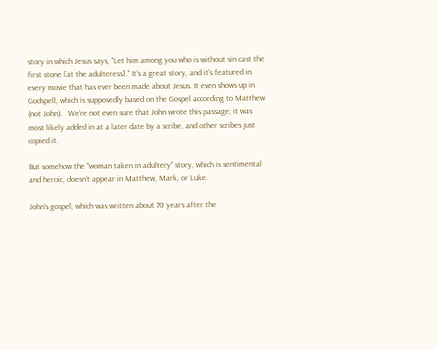story in which Jesus says, "Let him among you who is without sin cast the first stone [at the adulteress]." It's a great story, and it's featured in every movie that has ever been made about Jesus. It even shows up in Godspell, which is supposedly based on the Gospel according to Matthew (not John).   We're not even sure that John wrote this passage; it was most likely added in at a later date by a scribe, and other scribes just copied it.

But somehow the "woman taken in adultery" story, which is sentimental and heroic, doesn't appear in Matthew, Mark, or Luke.

John's gospel, which was written about 70 years after the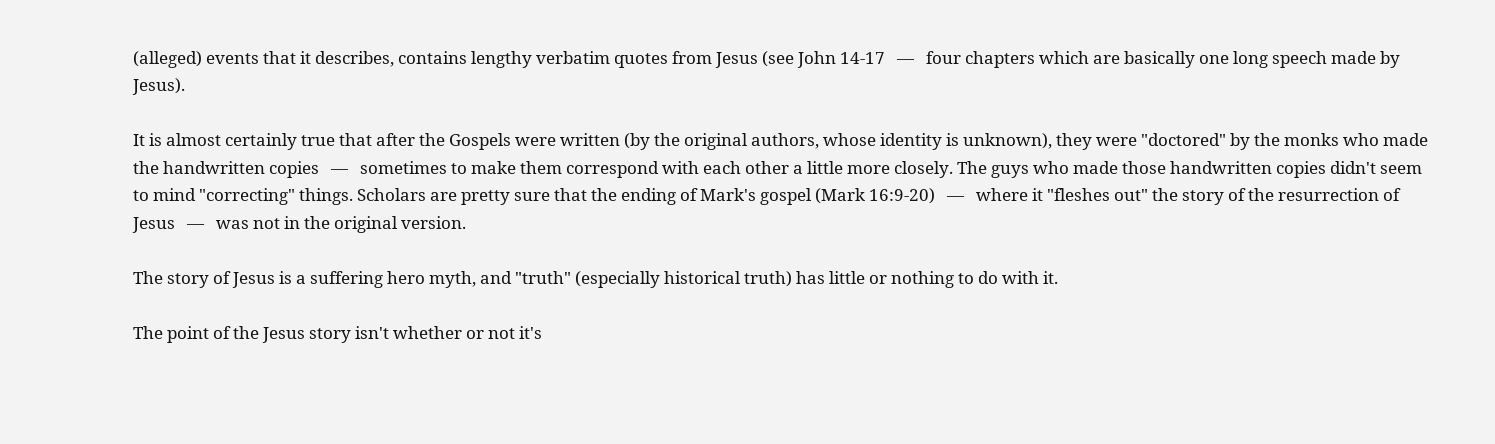(alleged) events that it describes, contains lengthy verbatim quotes from Jesus (see John 14-17   —   four chapters which are basically one long speech made by Jesus).

It is almost certainly true that after the Gospels were written (by the original authors, whose identity is unknown), they were "doctored" by the monks who made the handwritten copies   —   sometimes to make them correspond with each other a little more closely. The guys who made those handwritten copies didn't seem to mind "correcting" things. Scholars are pretty sure that the ending of Mark's gospel (Mark 16:9-20)   —   where it "fleshes out" the story of the resurrection of Jesus   —   was not in the original version.

The story of Jesus is a suffering hero myth, and "truth" (especially historical truth) has little or nothing to do with it.

The point of the Jesus story isn't whether or not it's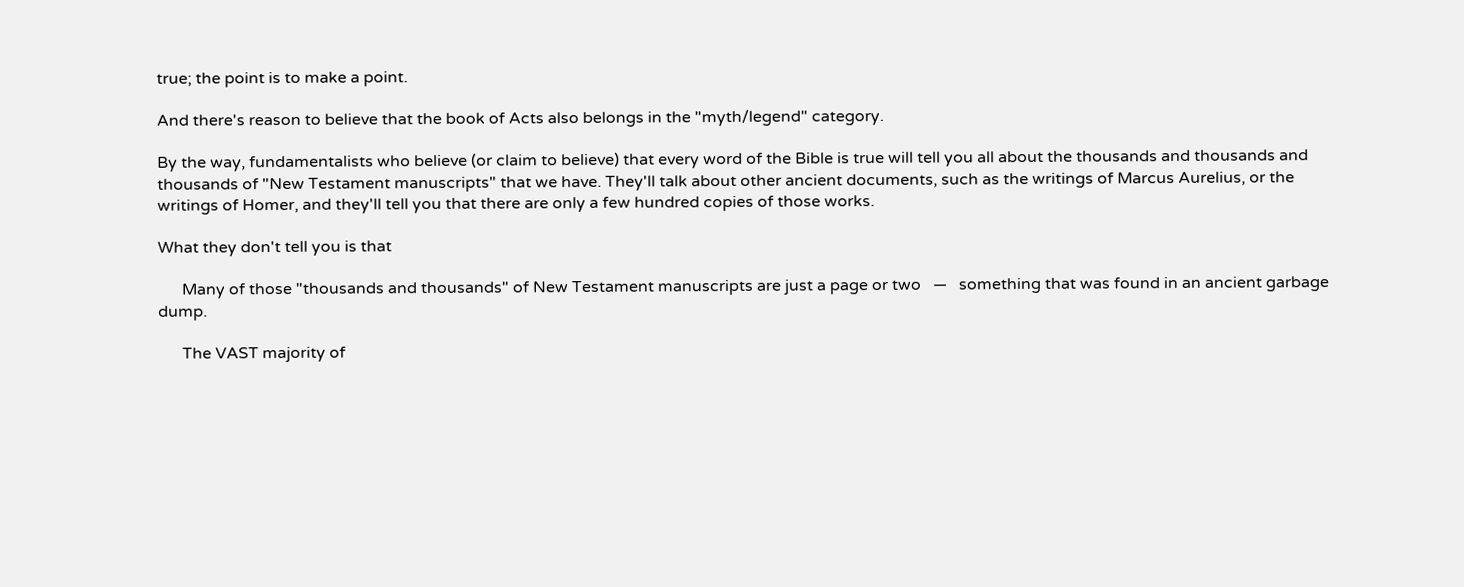true; the point is to make a point.

And there's reason to believe that the book of Acts also belongs in the "myth/legend" category.

By the way, fundamentalists who believe (or claim to believe) that every word of the Bible is true will tell you all about the thousands and thousands and thousands of "New Testament manuscripts" that we have. They'll talk about other ancient documents, such as the writings of Marcus Aurelius, or the writings of Homer, and they'll tell you that there are only a few hundred copies of those works.

What they don't tell you is that

      Many of those "thousands and thousands" of New Testament manuscripts are just a page or two   —   something that was found in an ancient garbage dump.

      The VAST majority of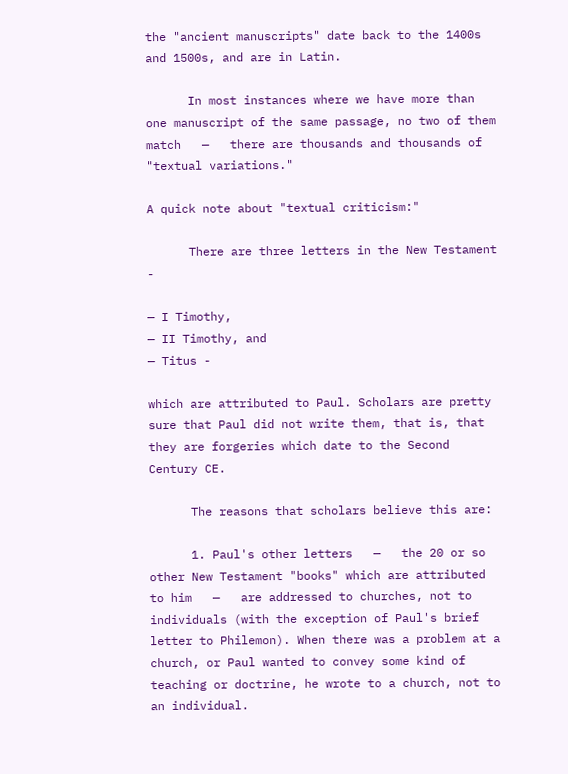the "ancient manuscripts" date back to the 1400s and 1500s, and are in Latin.

      In most instances where we have more than one manuscript of the same passage, no two of them match   —   there are thousands and thousands of "textual variations."

A quick note about "textual criticism:"

      There are three letters in the New Testament -

— I Timothy,
— II Timothy, and
— Titus -

which are attributed to Paul. Scholars are pretty sure that Paul did not write them, that is, that they are forgeries which date to the Second Century CE.

      The reasons that scholars believe this are:

      1. Paul's other letters   —   the 20 or so other New Testament "books" which are attributed to him   —   are addressed to churches, not to individuals (with the exception of Paul's brief letter to Philemon). When there was a problem at a church, or Paul wanted to convey some kind of teaching or doctrine, he wrote to a church, not to an individual.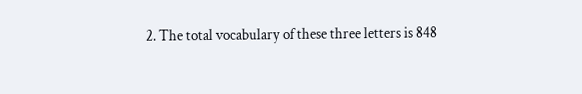2. The total vocabulary of these three letters is 848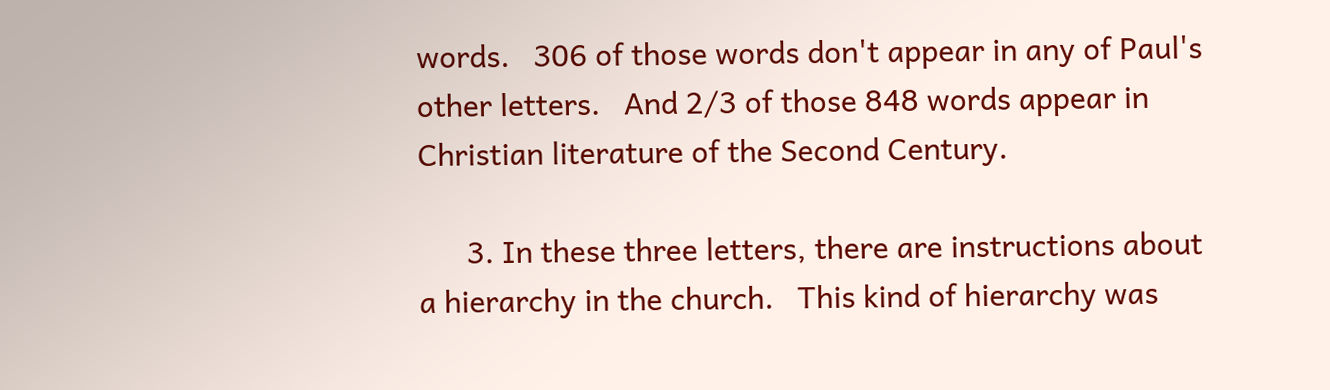words.   306 of those words don't appear in any of Paul's other letters.   And 2/3 of those 848 words appear in Christian literature of the Second Century.

      3. In these three letters, there are instructions about a hierarchy in the church.   This kind of hierarchy was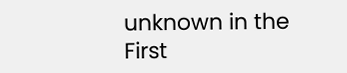unknown in the First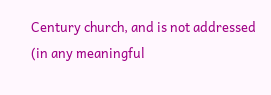Century church, and is not addressed (in any meaningful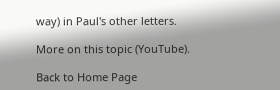way) in Paul's other letters.

More on this topic (YouTube).

Back to Home Page